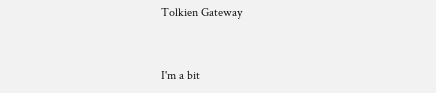Tolkien Gateway


I'm a bit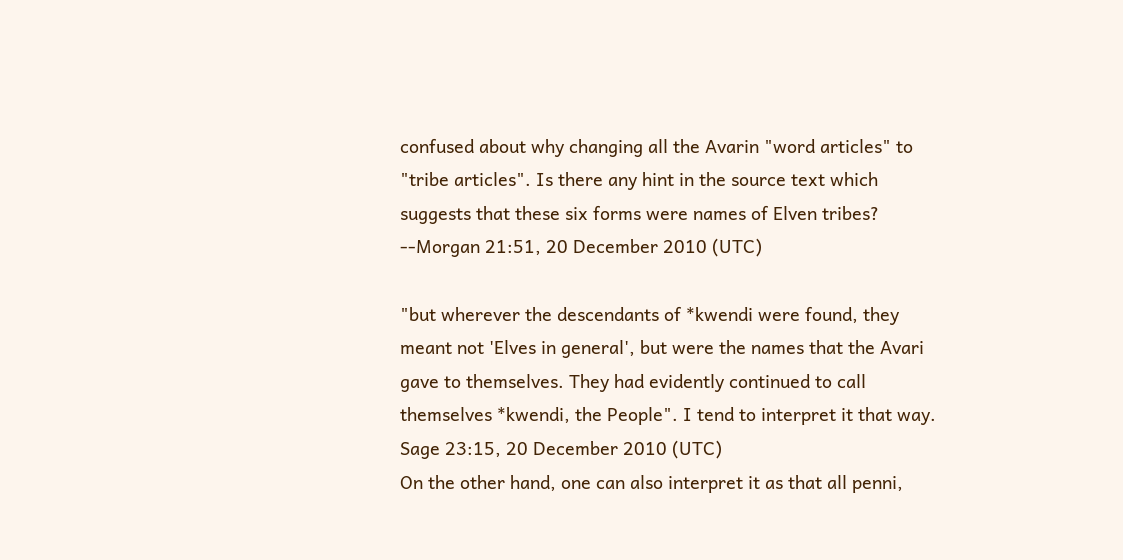confused about why changing all the Avarin "word articles" to "tribe articles". Is there any hint in the source text which suggests that these six forms were names of Elven tribes? --Morgan 21:51, 20 December 2010 (UTC)

"but wherever the descendants of *kwendi were found, they meant not 'Elves in general', but were the names that the Avari gave to themselves. They had evidently continued to call themselves *kwendi, the People". I tend to interpret it that way. Sage 23:15, 20 December 2010 (UTC)
On the other hand, one can also interpret it as that all penni,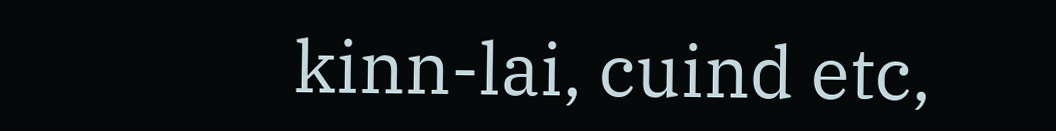kinn-lai, cuind etc,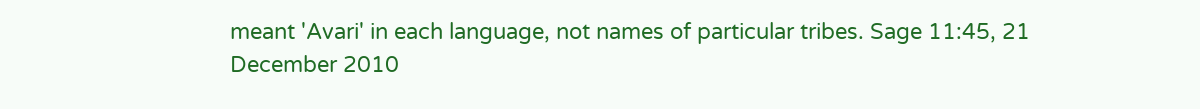meant 'Avari' in each language, not names of particular tribes. Sage 11:45, 21 December 2010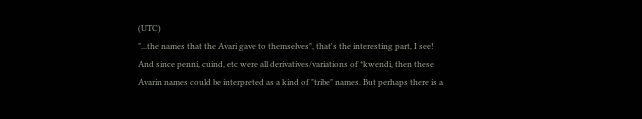(UTC)
"...the names that the Avari gave to themselves", that's the interesting part, I see! And since penni, cuind, etc were all derivatives/variations of *kwendi, then these Avarin names could be interpreted as a kind of "tribe" names. But perhaps there is a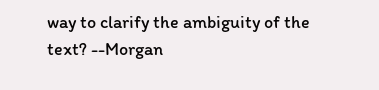way to clarify the ambiguity of the text? --Morgan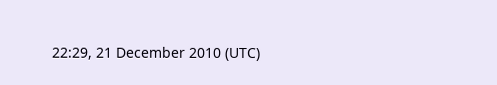22:29, 21 December 2010 (UTC)